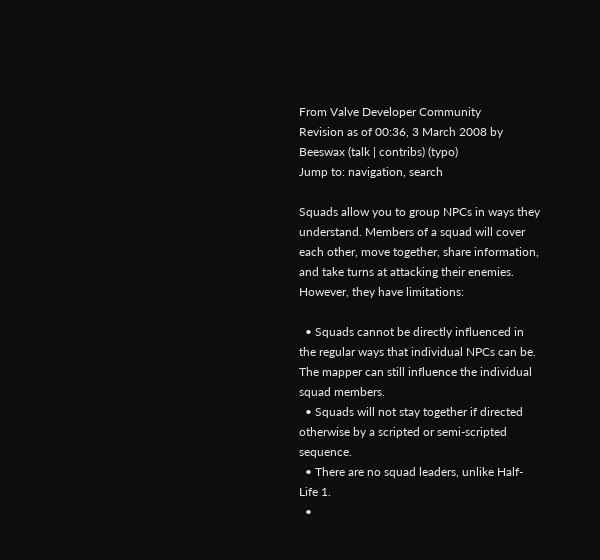From Valve Developer Community
Revision as of 00:36, 3 March 2008 by Beeswax (talk | contribs) (typo)
Jump to: navigation, search

Squads allow you to group NPCs in ways they understand. Members of a squad will cover each other, move together, share information, and take turns at attacking their enemies. However, they have limitations:

  • Squads cannot be directly influenced in the regular ways that individual NPCs can be. The mapper can still influence the individual squad members.
  • Squads will not stay together if directed otherwise by a scripted or semi-scripted sequence.
  • There are no squad leaders, unlike Half-Life 1.
  •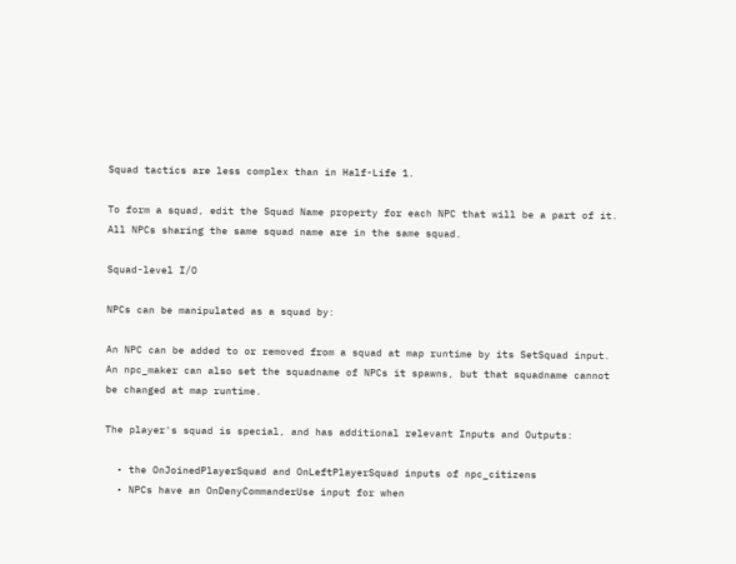Squad tactics are less complex than in Half-Life 1.

To form a squad, edit the Squad Name property for each NPC that will be a part of it. All NPCs sharing the same squad name are in the same squad.

Squad-level I/O

NPCs can be manipulated as a squad by:

An NPC can be added to or removed from a squad at map runtime by its SetSquad input. An npc_maker can also set the squadname of NPCs it spawns, but that squadname cannot be changed at map runtime.

The player's squad is special, and has additional relevant Inputs and Outputs:

  • the OnJoinedPlayerSquad and OnLeftPlayerSquad inputs of npc_citizens
  • NPCs have an OnDenyCommanderUse input for when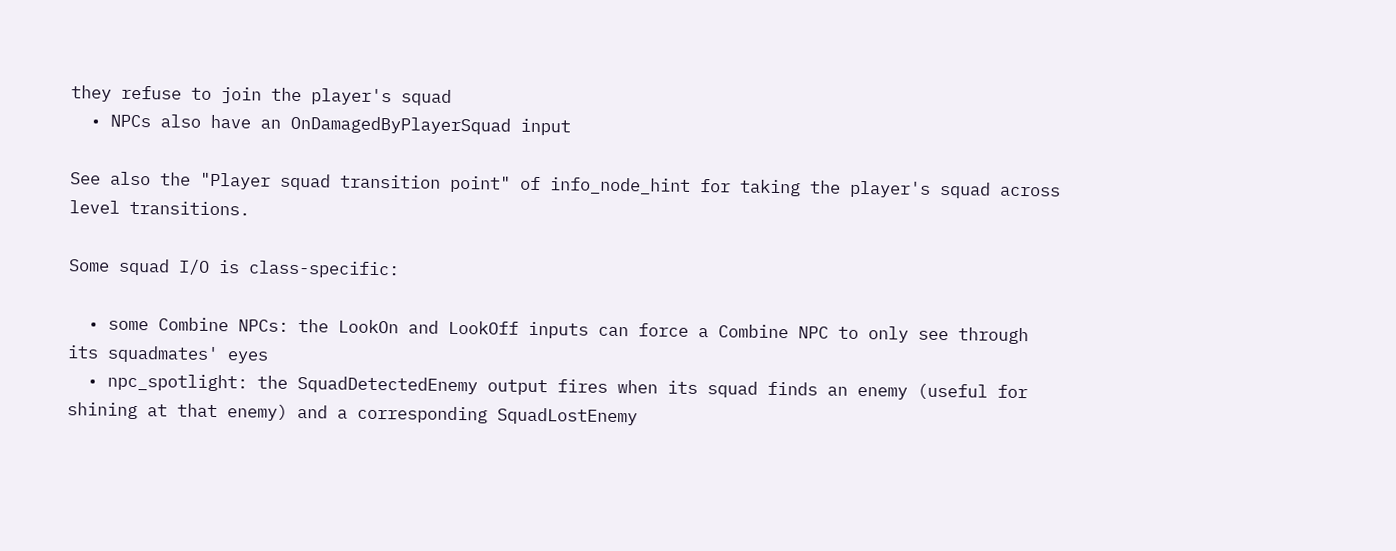they refuse to join the player's squad
  • NPCs also have an OnDamagedByPlayerSquad input

See also the "Player squad transition point" of info_node_hint for taking the player's squad across level transitions.

Some squad I/O is class-specific:

  • some Combine NPCs: the LookOn and LookOff inputs can force a Combine NPC to only see through its squadmates' eyes
  • npc_spotlight: the SquadDetectedEnemy output fires when its squad finds an enemy (useful for shining at that enemy) and a corresponding SquadLostEnemy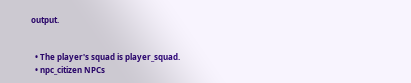output.


  • The player's squad is player_squad.
  • npc_citizen NPCs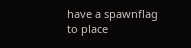have a spawnflag to place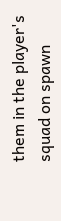them in the player's squad on spawn